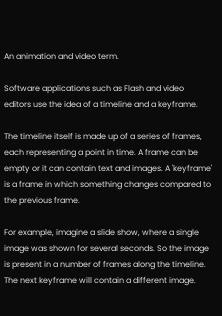An animation and video term.

Software applications such as Flash and video editors use the idea of a timeline and a keyframe.

The timeline itself is made up of a series of frames, each representing a point in time. A frame can be empty or it can contain text and images. A 'keyframe' is a frame in which something changes compared to the previous frame.

For example, imagine a slide show, where a single image was shown for several seconds. So the image is present in a number of frames along the timeline. The next keyframe will contain a different image.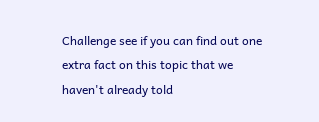Challenge see if you can find out one extra fact on this topic that we haven't already told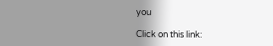you

Click on this link: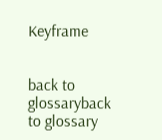Keyframe


back to glossaryback to glossary